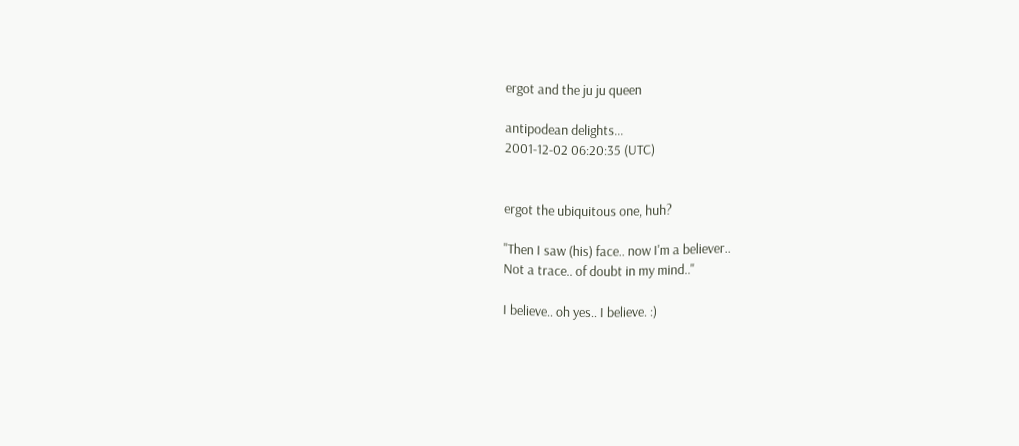ergot and the ju ju queen

antipodean delights...
2001-12-02 06:20:35 (UTC)


ergot the ubiquitous one, huh?

"Then I saw (his) face.. now I'm a believer..
Not a trace.. of doubt in my mind.."

I believe.. oh yes.. I believe. :)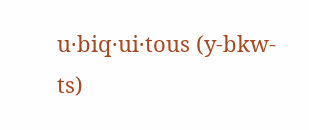u·biq·ui·tous (y-bkw-ts)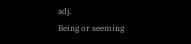adj.
Being or seeming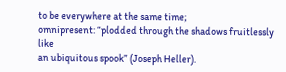to be everywhere at the same time;
omnipresent: “plodded through the shadows fruitlessly like
an ubiquitous spook” (Joseph Heller).